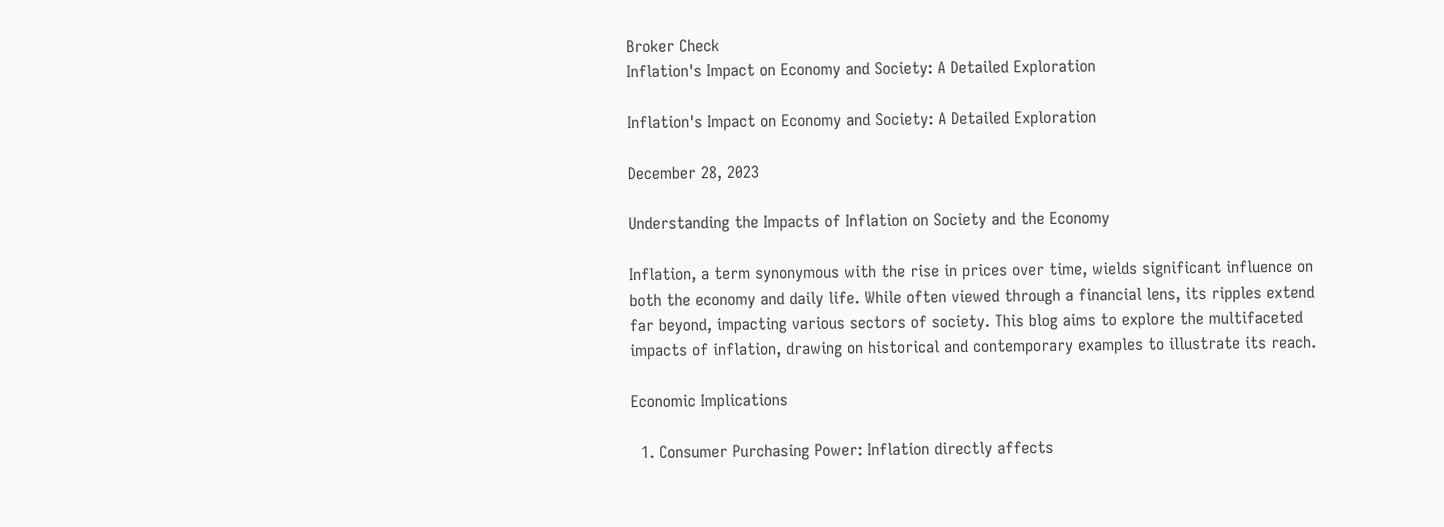Broker Check
Inflation's Impact on Economy and Society: A Detailed Exploration

Inflation's Impact on Economy and Society: A Detailed Exploration

December 28, 2023

Understanding the Impacts of Inflation on Society and the Economy

Inflation, a term synonymous with the rise in prices over time, wields significant influence on both the economy and daily life. While often viewed through a financial lens, its ripples extend far beyond, impacting various sectors of society. This blog aims to explore the multifaceted impacts of inflation, drawing on historical and contemporary examples to illustrate its reach.

Economic Implications

  1. Consumer Purchasing Power: Inflation directly affects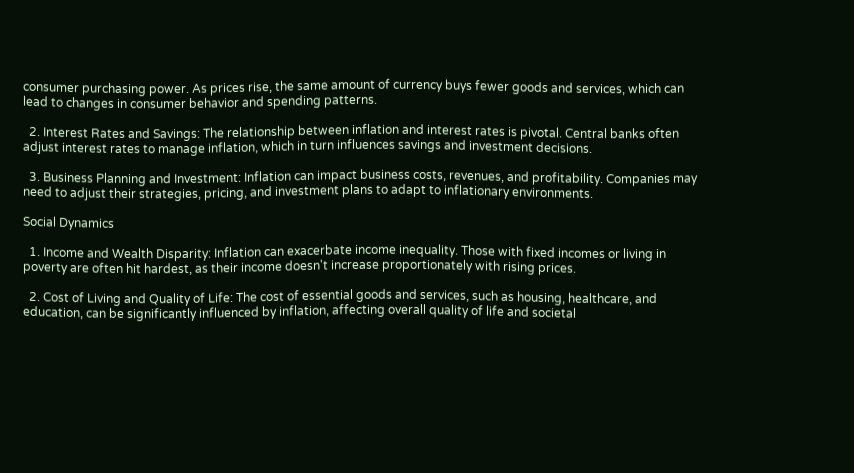consumer purchasing power. As prices rise, the same amount of currency buys fewer goods and services, which can lead to changes in consumer behavior and spending patterns.

  2. Interest Rates and Savings: The relationship between inflation and interest rates is pivotal. Central banks often adjust interest rates to manage inflation, which in turn influences savings and investment decisions.

  3. Business Planning and Investment: Inflation can impact business costs, revenues, and profitability. Companies may need to adjust their strategies, pricing, and investment plans to adapt to inflationary environments.

Social Dynamics

  1. Income and Wealth Disparity: Inflation can exacerbate income inequality. Those with fixed incomes or living in poverty are often hit hardest, as their income doesn't increase proportionately with rising prices.

  2. Cost of Living and Quality of Life: The cost of essential goods and services, such as housing, healthcare, and education, can be significantly influenced by inflation, affecting overall quality of life and societal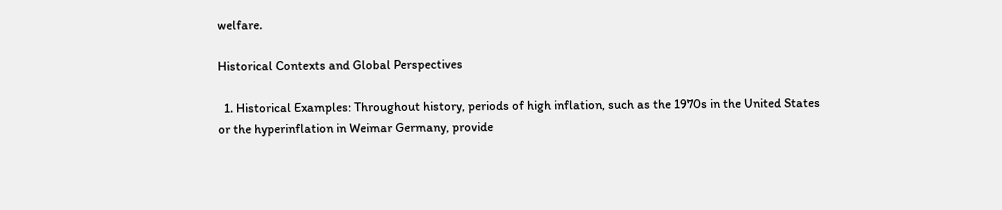welfare.

Historical Contexts and Global Perspectives

  1. Historical Examples: Throughout history, periods of high inflation, such as the 1970s in the United States or the hyperinflation in Weimar Germany, provide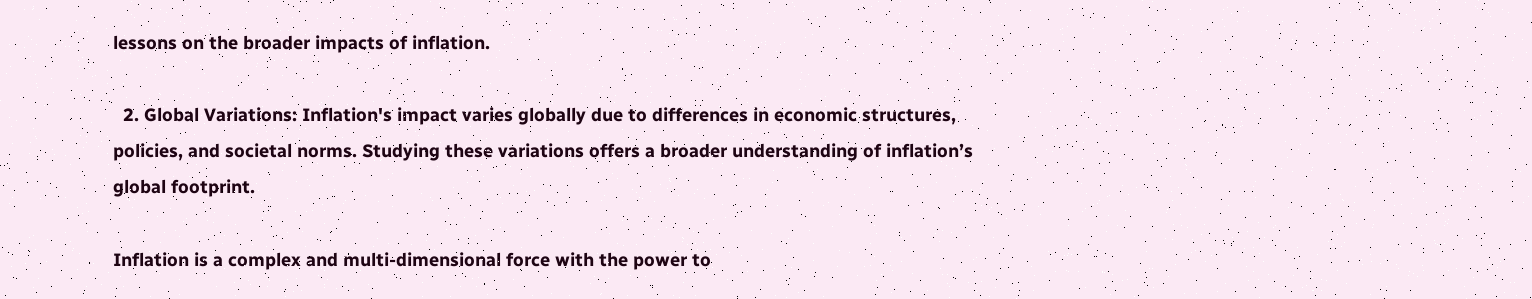lessons on the broader impacts of inflation.

  2. Global Variations: Inflation's impact varies globally due to differences in economic structures, policies, and societal norms. Studying these variations offers a broader understanding of inflation’s global footprint.

Inflation is a complex and multi-dimensional force with the power to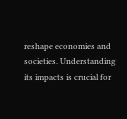reshape economies and societies. Understanding its impacts is crucial for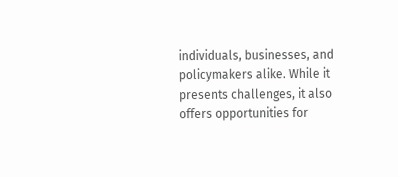individuals, businesses, and policymakers alike. While it presents challenges, it also offers opportunities for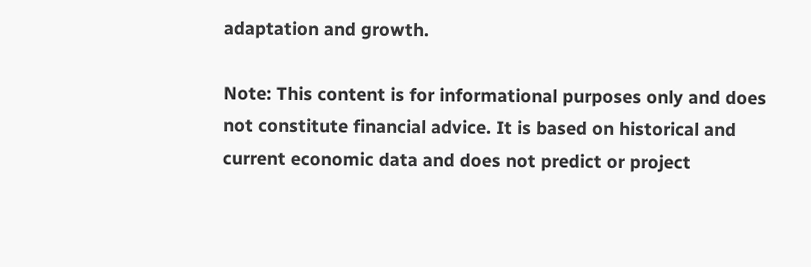adaptation and growth.

Note: This content is for informational purposes only and does not constitute financial advice. It is based on historical and current economic data and does not predict or project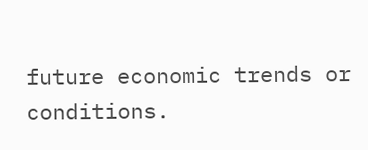future economic trends or conditions.